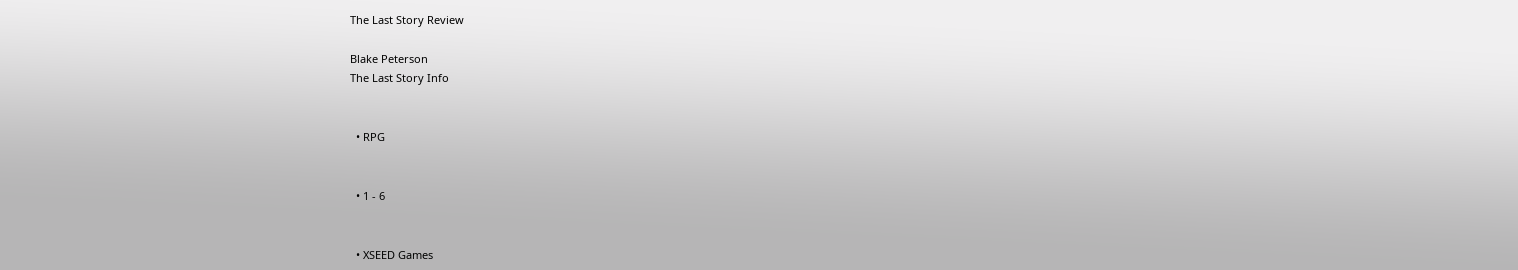The Last Story Review

Blake Peterson
The Last Story Info


  • RPG


  • 1 - 6


  • XSEED Games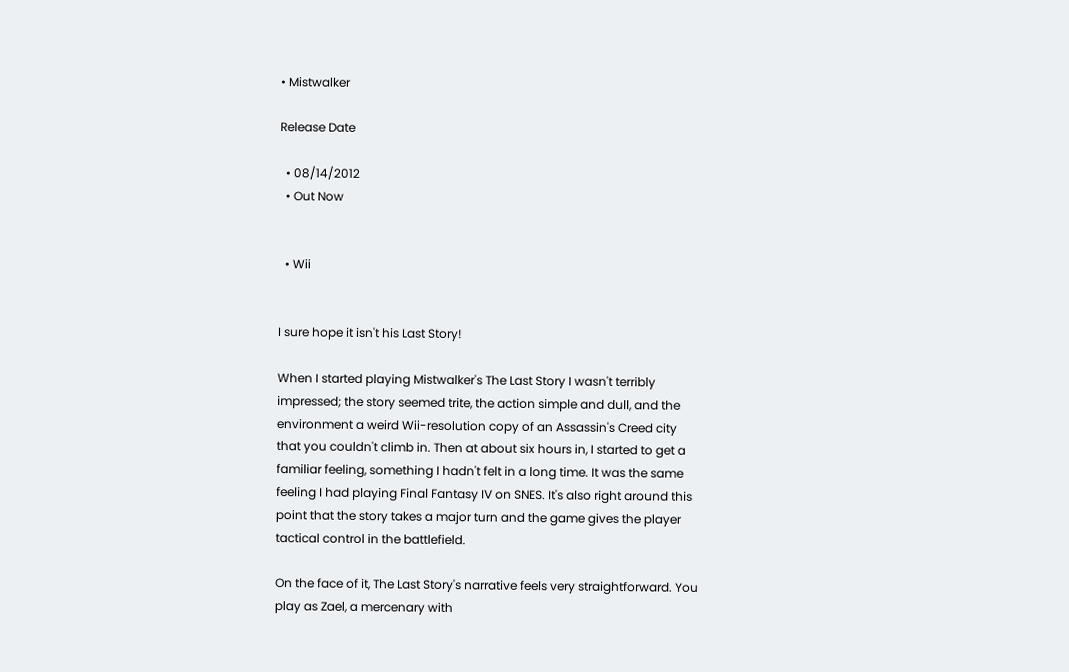• Mistwalker

Release Date

  • 08/14/2012
  • Out Now


  • Wii


I sure hope it isn't his Last Story!

When I started playing Mistwalker's The Last Story I wasn't terribly impressed; the story seemed trite, the action simple and dull, and the environment a weird Wii-resolution copy of an Assassin's Creed city that you couldn't climb in. Then at about six hours in, I started to get a familiar feeling, something I hadn't felt in a long time. It was the same feeling I had playing Final Fantasy IV on SNES. It's also right around this point that the story takes a major turn and the game gives the player tactical control in the battlefield.

On the face of it, The Last Story's narrative feels very straightforward. You play as Zael, a mercenary with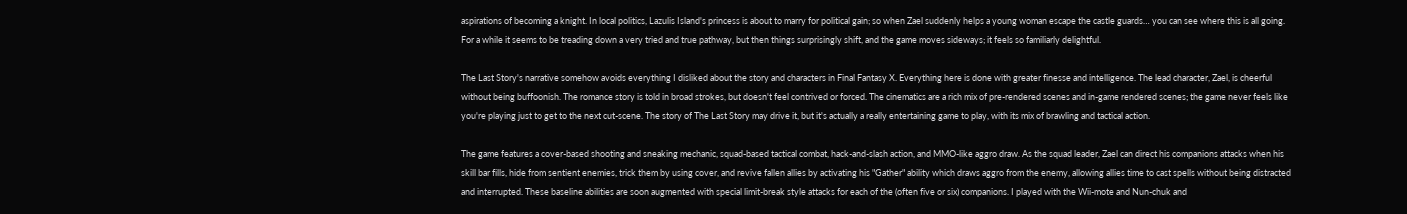aspirations of becoming a knight. In local politics, Lazulis Island's princess is about to marry for political gain; so when Zael suddenly helps a young woman escape the castle guards… you can see where this is all going. For a while it seems to be treading down a very tried and true pathway, but then things surprisingly shift, and the game moves sideways; it feels so familiarly delightful.

The Last Story's narrative somehow avoids everything I disliked about the story and characters in Final Fantasy X. Everything here is done with greater finesse and intelligence. The lead character, Zael, is cheerful without being buffoonish. The romance story is told in broad strokes, but doesn't feel contrived or forced. The cinematics are a rich mix of pre-rendered scenes and in-game rendered scenes; the game never feels like you're playing just to get to the next cut-scene. The story of The Last Story may drive it, but it's actually a really entertaining game to play, with its mix of brawling and tactical action.

The game features a cover-based shooting and sneaking mechanic, squad-based tactical combat, hack-and-slash action, and MMO-like aggro draw. As the squad leader, Zael can direct his companions attacks when his skill bar fills, hide from sentient enemies, trick them by using cover, and revive fallen allies by activating his "Gather" ability which draws aggro from the enemy, allowing allies time to cast spells without being distracted and interrupted. These baseline abilities are soon augmented with special limit-break style attacks for each of the (often five or six) companions. I played with the Wii-mote and Nun-chuk and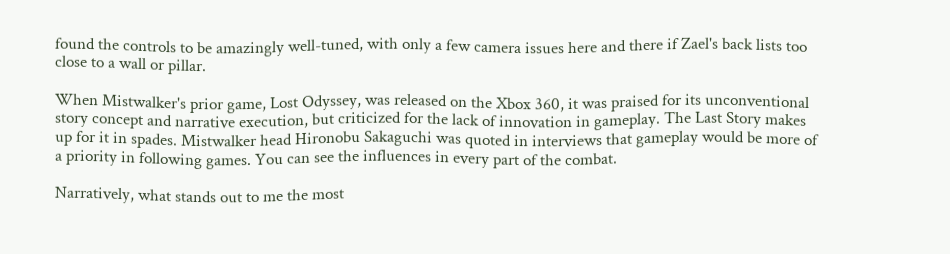found the controls to be amazingly well-tuned, with only a few camera issues here and there if Zael's back lists too close to a wall or pillar.

When Mistwalker's prior game, Lost Odyssey, was released on the Xbox 360, it was praised for its unconventional story concept and narrative execution, but criticized for the lack of innovation in gameplay. The Last Story makes up for it in spades. Mistwalker head Hironobu Sakaguchi was quoted in interviews that gameplay would be more of a priority in following games. You can see the influences in every part of the combat.

Narratively, what stands out to me the most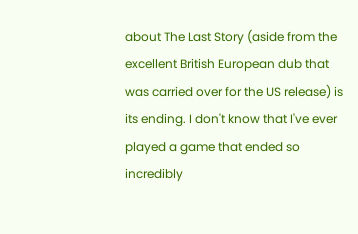about The Last Story (aside from the excellent British European dub that was carried over for the US release) is its ending. I don't know that I've ever played a game that ended so incredibly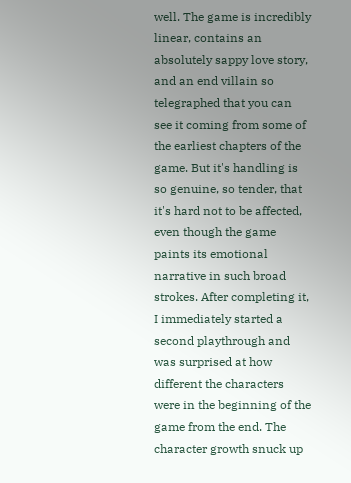well. The game is incredibly linear, contains an absolutely sappy love story, and an end villain so telegraphed that you can see it coming from some of the earliest chapters of the game. But it's handling is so genuine, so tender, that it's hard not to be affected, even though the game paints its emotional narrative in such broad strokes. After completing it, I immediately started a second playthrough and was surprised at how different the characters were in the beginning of the game from the end. The character growth snuck up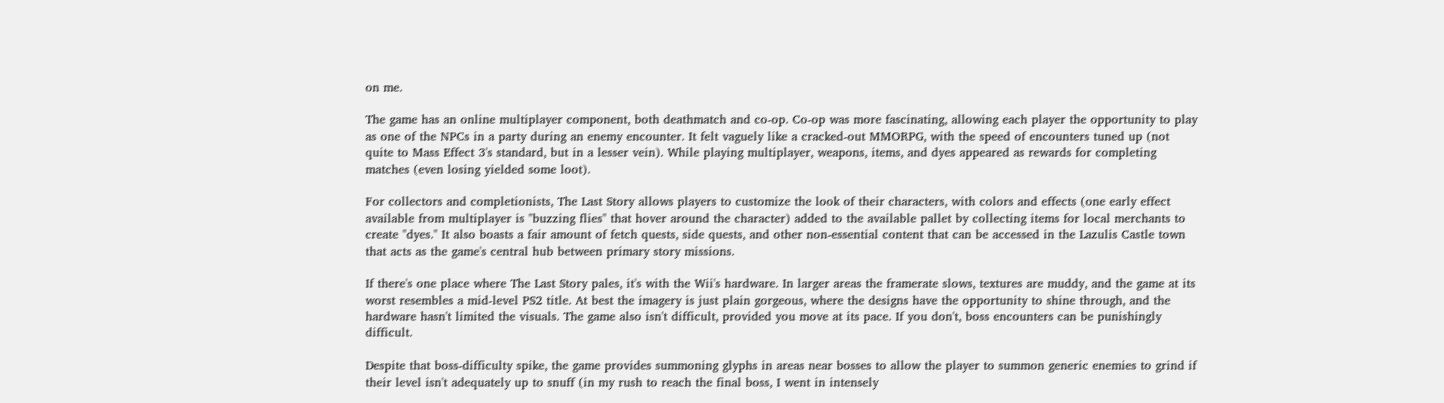on me.

The game has an online multiplayer component, both deathmatch and co-op. Co-op was more fascinating, allowing each player the opportunity to play as one of the NPCs in a party during an enemy encounter. It felt vaguely like a cracked-out MMORPG, with the speed of encounters tuned up (not quite to Mass Effect 3's standard, but in a lesser vein). While playing multiplayer, weapons, items, and dyes appeared as rewards for completing matches (even losing yielded some loot).

For collectors and completionists, The Last Story allows players to customize the look of their characters, with colors and effects (one early effect available from multiplayer is "buzzing flies" that hover around the character) added to the available pallet by collecting items for local merchants to create "dyes." It also boasts a fair amount of fetch quests, side quests, and other non-essential content that can be accessed in the Lazulis Castle town that acts as the game's central hub between primary story missions.

If there's one place where The Last Story pales, it's with the Wii's hardware. In larger areas the framerate slows, textures are muddy, and the game at its worst resembles a mid-level PS2 title. At best the imagery is just plain gorgeous, where the designs have the opportunity to shine through, and the hardware hasn't limited the visuals. The game also isn't difficult, provided you move at its pace. If you don't, boss encounters can be punishingly difficult.

Despite that boss-difficulty spike, the game provides summoning glyphs in areas near bosses to allow the player to summon generic enemies to grind if their level isn't adequately up to snuff (in my rush to reach the final boss, I went in intensely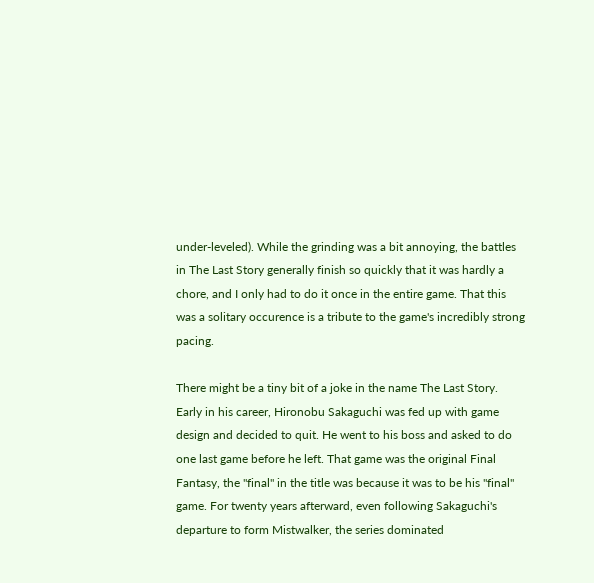under-leveled). While the grinding was a bit annoying, the battles in The Last Story generally finish so quickly that it was hardly a chore, and I only had to do it once in the entire game. That this was a solitary occurence is a tribute to the game's incredibly strong pacing.

There might be a tiny bit of a joke in the name The Last Story. Early in his career, Hironobu Sakaguchi was fed up with game design and decided to quit. He went to his boss and asked to do one last game before he left. That game was the original Final Fantasy, the "final" in the title was because it was to be his "final" game. For twenty years afterward, even following Sakaguchi's departure to form Mistwalker, the series dominated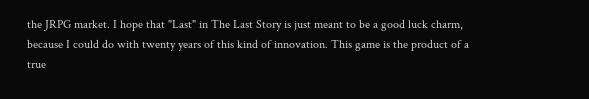the JRPG market. I hope that "Last" in The Last Story is just meant to be a good luck charm, because I could do with twenty years of this kind of innovation. This game is the product of a true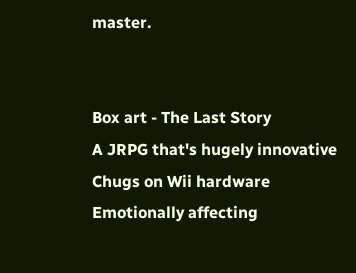master.


Box art - The Last Story
A JRPG that's hugely innovative
Chugs on Wii hardware
Emotionally affecting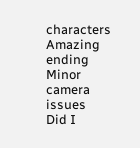characters
Amazing ending
Minor camera issues
Did I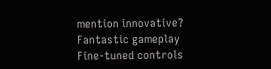mention innovative?
Fantastic gameplay
Fine-tuned controls